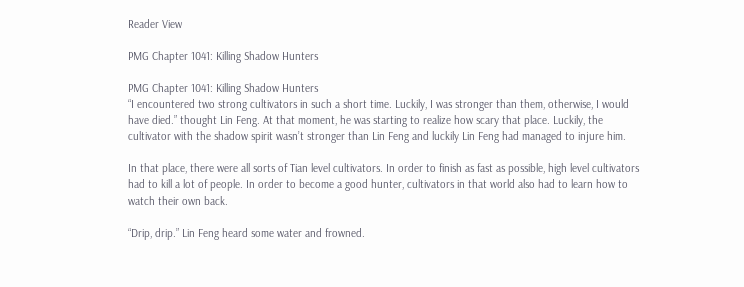Reader View

PMG Chapter 1041: Killing Shadow Hunters

PMG Chapter 1041: Killing Shadow Hunters
“I encountered two strong cultivators in such a short time. Luckily, I was stronger than them, otherwise, I would have died.” thought Lin Feng. At that moment, he was starting to realize how scary that place. Luckily, the cultivator with the shadow spirit wasn’t stronger than Lin Feng and luckily Lin Feng had managed to injure him.

In that place, there were all sorts of Tian level cultivators. In order to finish as fast as possible, high level cultivators had to kill a lot of people. In order to become a good hunter, cultivators in that world also had to learn how to watch their own back.

“Drip, drip.” Lin Feng heard some water and frowned.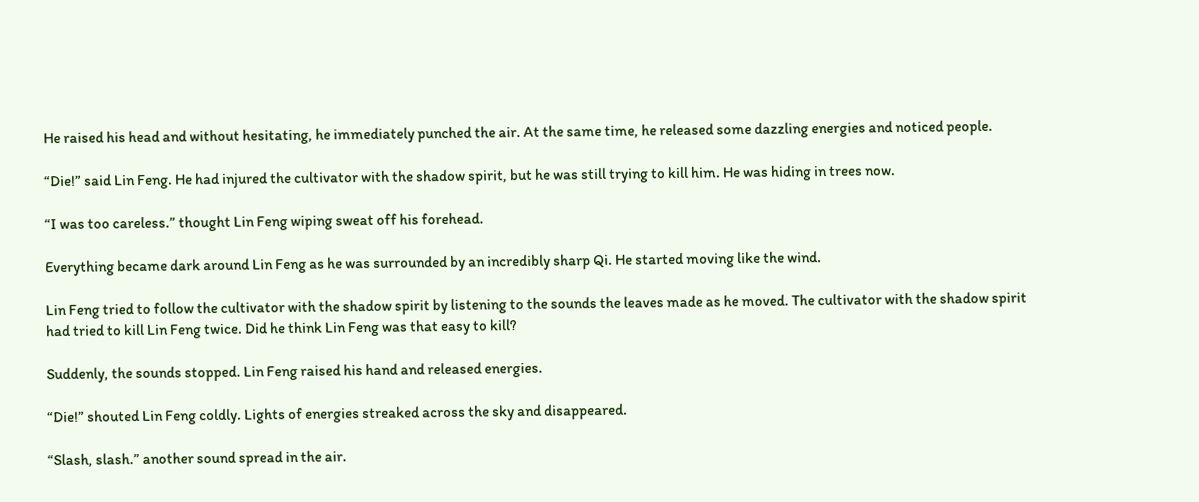He raised his head and without hesitating, he immediately punched the air. At the same time, he released some dazzling energies and noticed people.

“Die!” said Lin Feng. He had injured the cultivator with the shadow spirit, but he was still trying to kill him. He was hiding in trees now.

“I was too careless.” thought Lin Feng wiping sweat off his forehead.

Everything became dark around Lin Feng as he was surrounded by an incredibly sharp Qi. He started moving like the wind.

Lin Feng tried to follow the cultivator with the shadow spirit by listening to the sounds the leaves made as he moved. The cultivator with the shadow spirit had tried to kill Lin Feng twice. Did he think Lin Feng was that easy to kill?

Suddenly, the sounds stopped. Lin Feng raised his hand and released energies.

“Die!” shouted Lin Feng coldly. Lights of energies streaked across the sky and disappeared.

“Slash, slash.” another sound spread in the air.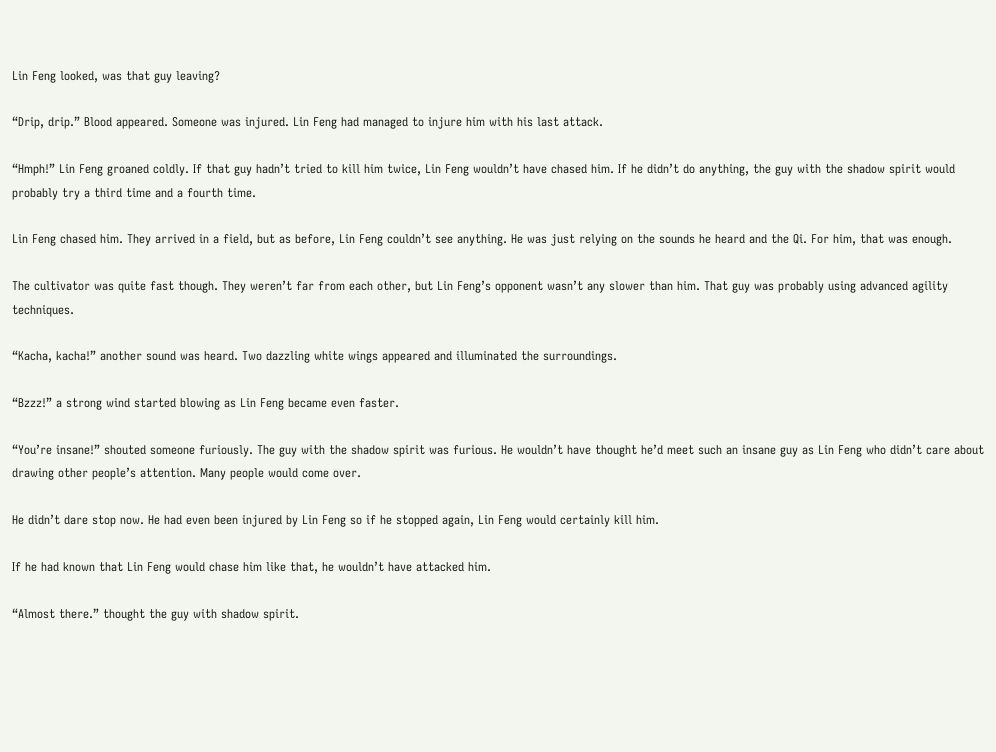Lin Feng looked, was that guy leaving?

“Drip, drip.” Blood appeared. Someone was injured. Lin Feng had managed to injure him with his last attack.

“Hmph!” Lin Feng groaned coldly. If that guy hadn’t tried to kill him twice, Lin Feng wouldn’t have chased him. If he didn’t do anything, the guy with the shadow spirit would probably try a third time and a fourth time.

Lin Feng chased him. They arrived in a field, but as before, Lin Feng couldn’t see anything. He was just relying on the sounds he heard and the Qi. For him, that was enough.

The cultivator was quite fast though. They weren’t far from each other, but Lin Feng’s opponent wasn’t any slower than him. That guy was probably using advanced agility techniques.

“Kacha, kacha!” another sound was heard. Two dazzling white wings appeared and illuminated the surroundings.

“Bzzz!” a strong wind started blowing as Lin Feng became even faster.

“You’re insane!” shouted someone furiously. The guy with the shadow spirit was furious. He wouldn’t have thought he’d meet such an insane guy as Lin Feng who didn’t care about drawing other people’s attention. Many people would come over.

He didn’t dare stop now. He had even been injured by Lin Feng so if he stopped again, Lin Feng would certainly kill him.

If he had known that Lin Feng would chase him like that, he wouldn’t have attacked him.

“Almost there.” thought the guy with shadow spirit.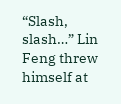“Slash, slash…” Lin Feng threw himself at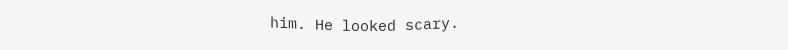him. He looked scary.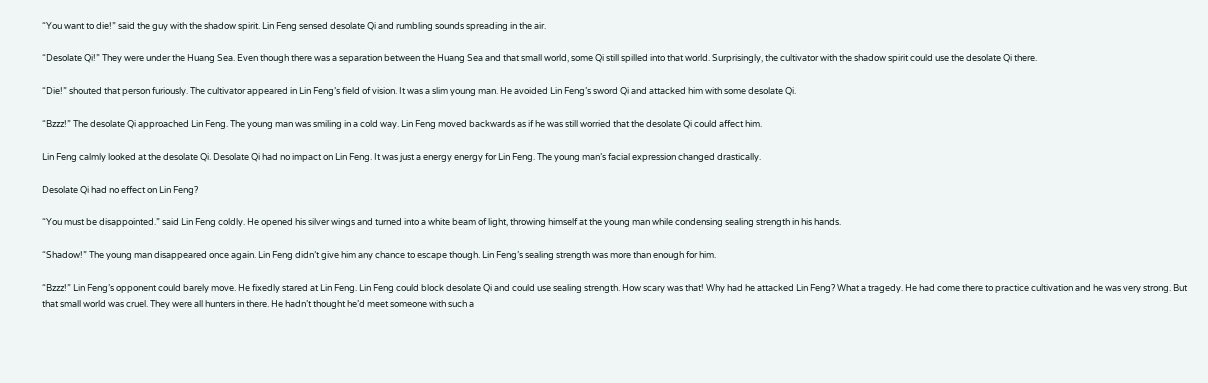“You want to die!” said the guy with the shadow spirit. Lin Feng sensed desolate Qi and rumbling sounds spreading in the air.

“Desolate Qi!” They were under the Huang Sea. Even though there was a separation between the Huang Sea and that small world, some Qi still spilled into that world. Surprisingly, the cultivator with the shadow spirit could use the desolate Qi there.

“Die!” shouted that person furiously. The cultivator appeared in Lin Feng’s field of vision. It was a slim young man. He avoided Lin Feng’s sword Qi and attacked him with some desolate Qi.

“Bzzz!” The desolate Qi approached Lin Feng. The young man was smiling in a cold way. Lin Feng moved backwards as if he was still worried that the desolate Qi could affect him.

Lin Feng calmly looked at the desolate Qi. Desolate Qi had no impact on Lin Feng. It was just a energy energy for Lin Feng. The young man’s facial expression changed drastically.

Desolate Qi had no effect on Lin Feng?

“You must be disappointed.” said Lin Feng coldly. He opened his silver wings and turned into a white beam of light, throwing himself at the young man while condensing sealing strength in his hands.

“Shadow!” The young man disappeared once again. Lin Feng didn’t give him any chance to escape though. Lin Feng’s sealing strength was more than enough for him.

“Bzzz!” Lin Feng’s opponent could barely move. He fixedly stared at Lin Feng. Lin Feng could block desolate Qi and could use sealing strength. How scary was that! Why had he attacked Lin Feng? What a tragedy. He had come there to practice cultivation and he was very strong. But that small world was cruel. They were all hunters in there. He hadn’t thought he’d meet someone with such a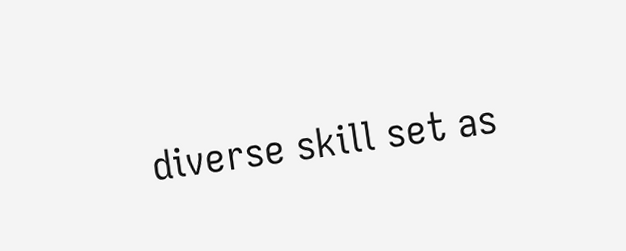diverse skill set as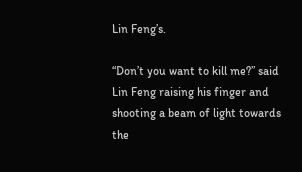Lin Feng’s.

“Don’t you want to kill me?” said Lin Feng raising his finger and shooting a beam of light towards the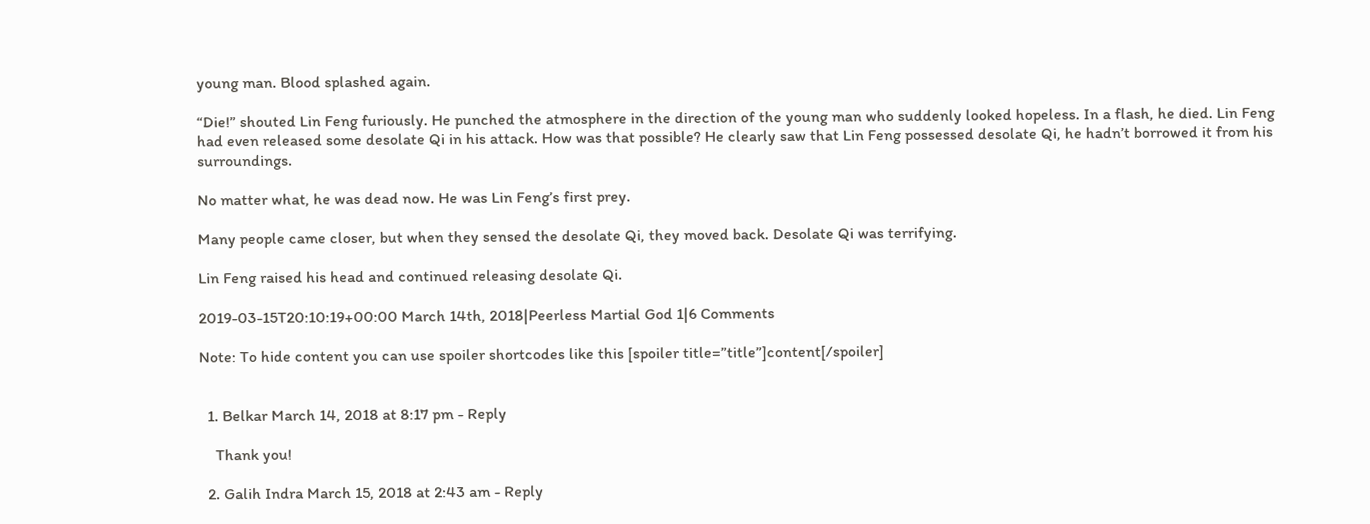young man. Blood splashed again.

“Die!” shouted Lin Feng furiously. He punched the atmosphere in the direction of the young man who suddenly looked hopeless. In a flash, he died. Lin Feng had even released some desolate Qi in his attack. How was that possible? He clearly saw that Lin Feng possessed desolate Qi, he hadn’t borrowed it from his surroundings.

No matter what, he was dead now. He was Lin Feng’s first prey.

Many people came closer, but when they sensed the desolate Qi, they moved back. Desolate Qi was terrifying.

Lin Feng raised his head and continued releasing desolate Qi.

2019-03-15T20:10:19+00:00 March 14th, 2018|Peerless Martial God 1|6 Comments

Note: To hide content you can use spoiler shortcodes like this [spoiler title=”title”]content[/spoiler]


  1. Belkar March 14, 2018 at 8:17 pm - Reply

    Thank you!

  2. Galih Indra March 15, 2018 at 2:43 am - Reply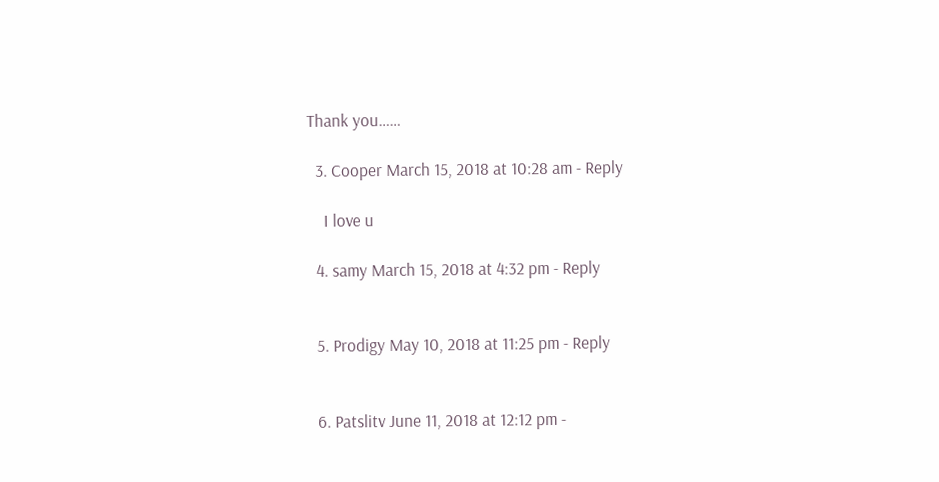Thank you……

  3. Cooper March 15, 2018 at 10:28 am - Reply

    I love u

  4. samy March 15, 2018 at 4:32 pm - Reply


  5. Prodigy May 10, 2018 at 11:25 pm - Reply


  6. Patslitv June 11, 2018 at 12:12 pm -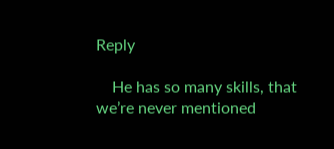Reply

    He has so many skills, that we’re never mentioned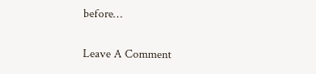before…

Leave A Comment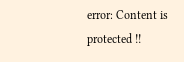error: Content is protected !!